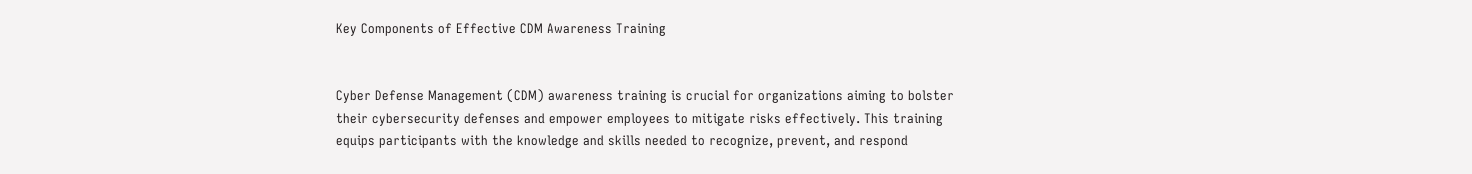Key Components of Effective CDM Awareness Training


Cyber Defense Management (CDM) awareness training is crucial for organizations aiming to bolster their cybersecurity defenses and empower employees to mitigate risks effectively. This training equips participants with the knowledge and skills needed to recognize, prevent, and respond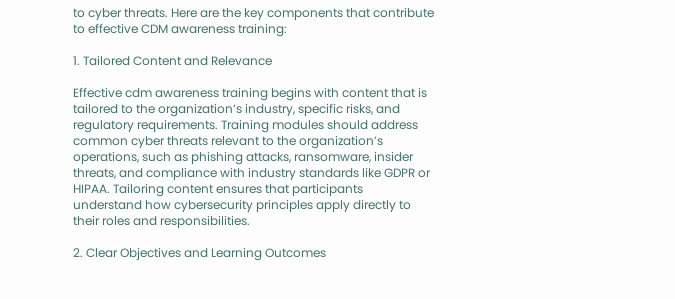to cyber threats. Here are the key components that contribute to effective CDM awareness training:

1. Tailored Content and Relevance

Effective cdm awareness training begins with content that is tailored to the organization’s industry, specific risks, and regulatory requirements. Training modules should address common cyber threats relevant to the organization’s operations, such as phishing attacks, ransomware, insider threats, and compliance with industry standards like GDPR or HIPAA. Tailoring content ensures that participants understand how cybersecurity principles apply directly to their roles and responsibilities.

2. Clear Objectives and Learning Outcomes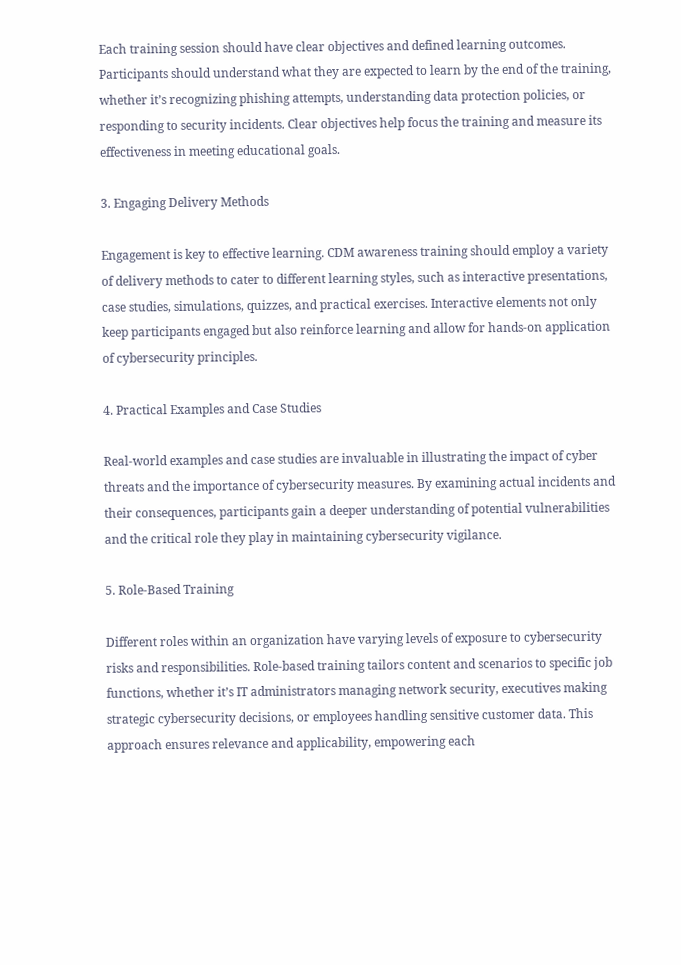Each training session should have clear objectives and defined learning outcomes. Participants should understand what they are expected to learn by the end of the training, whether it’s recognizing phishing attempts, understanding data protection policies, or responding to security incidents. Clear objectives help focus the training and measure its effectiveness in meeting educational goals.

3. Engaging Delivery Methods

Engagement is key to effective learning. CDM awareness training should employ a variety of delivery methods to cater to different learning styles, such as interactive presentations, case studies, simulations, quizzes, and practical exercises. Interactive elements not only keep participants engaged but also reinforce learning and allow for hands-on application of cybersecurity principles.

4. Practical Examples and Case Studies

Real-world examples and case studies are invaluable in illustrating the impact of cyber threats and the importance of cybersecurity measures. By examining actual incidents and their consequences, participants gain a deeper understanding of potential vulnerabilities and the critical role they play in maintaining cybersecurity vigilance.

5. Role-Based Training

Different roles within an organization have varying levels of exposure to cybersecurity risks and responsibilities. Role-based training tailors content and scenarios to specific job functions, whether it’s IT administrators managing network security, executives making strategic cybersecurity decisions, or employees handling sensitive customer data. This approach ensures relevance and applicability, empowering each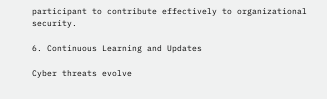participant to contribute effectively to organizational security.

6. Continuous Learning and Updates

Cyber threats evolve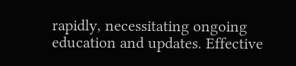rapidly, necessitating ongoing education and updates. Effective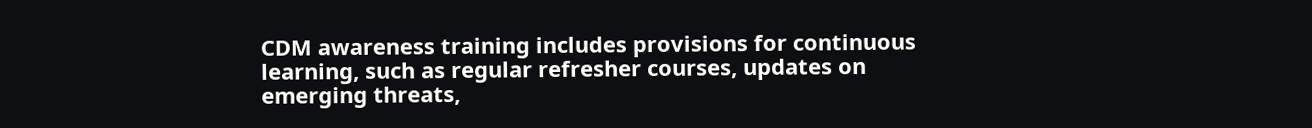CDM awareness training includes provisions for continuous learning, such as regular refresher courses, updates on emerging threats,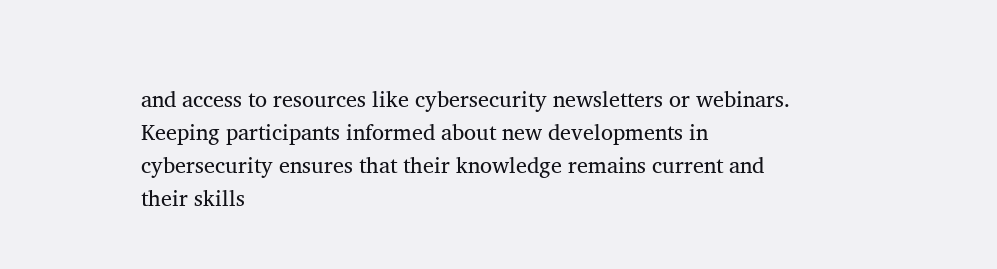and access to resources like cybersecurity newsletters or webinars. Keeping participants informed about new developments in cybersecurity ensures that their knowledge remains current and their skills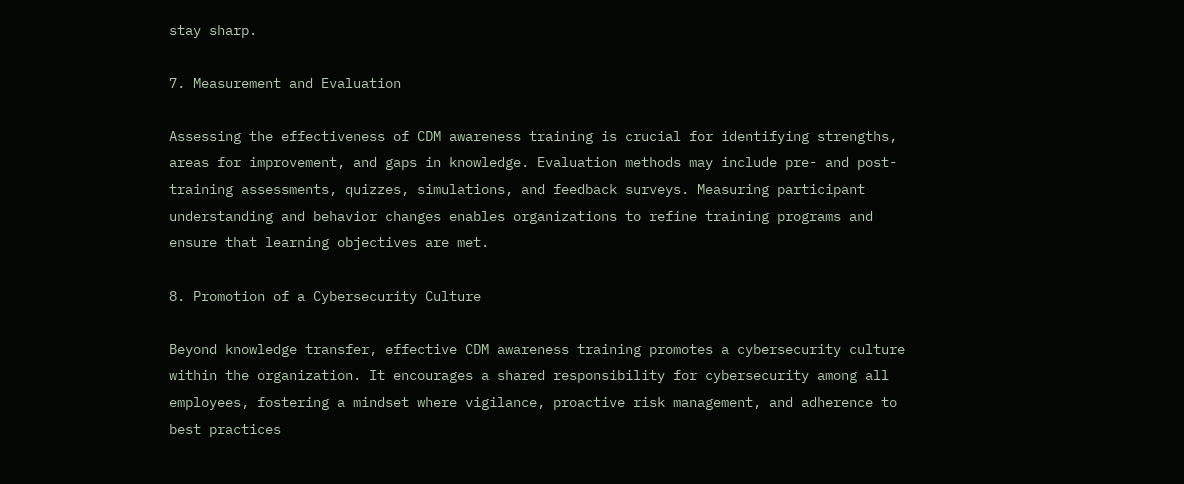stay sharp.

7. Measurement and Evaluation

Assessing the effectiveness of CDM awareness training is crucial for identifying strengths, areas for improvement, and gaps in knowledge. Evaluation methods may include pre- and post-training assessments, quizzes, simulations, and feedback surveys. Measuring participant understanding and behavior changes enables organizations to refine training programs and ensure that learning objectives are met.

8. Promotion of a Cybersecurity Culture

Beyond knowledge transfer, effective CDM awareness training promotes a cybersecurity culture within the organization. It encourages a shared responsibility for cybersecurity among all employees, fostering a mindset where vigilance, proactive risk management, and adherence to best practices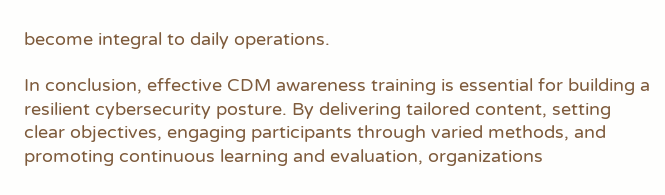become integral to daily operations.

In conclusion, effective CDM awareness training is essential for building a resilient cybersecurity posture. By delivering tailored content, setting clear objectives, engaging participants through varied methods, and promoting continuous learning and evaluation, organizations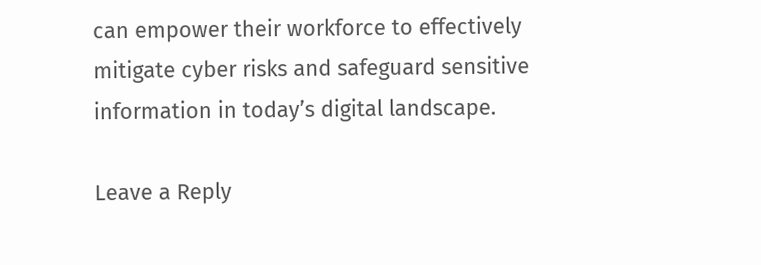can empower their workforce to effectively mitigate cyber risks and safeguard sensitive information in today’s digital landscape.

Leave a Reply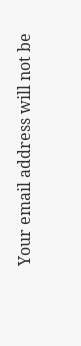Your email address will not be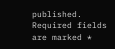published. Required fields are marked *